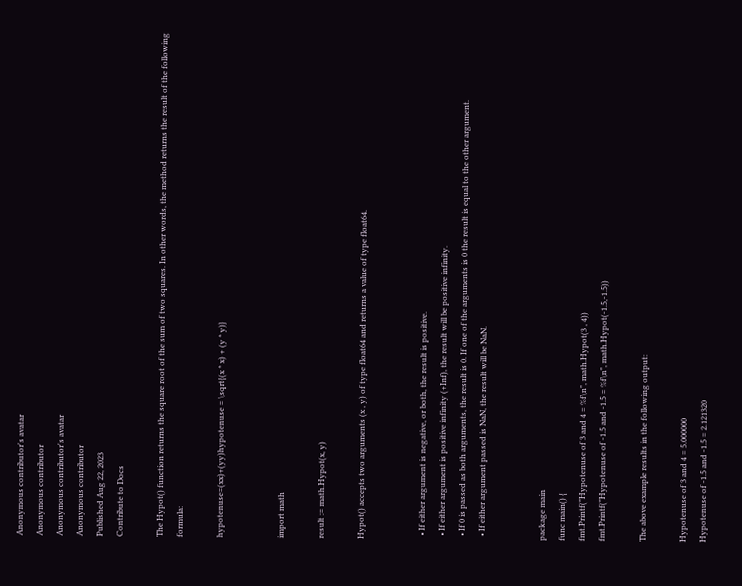Anonymous contributor's avatar
Anonymous contributor
Anonymous contributor's avatar
Anonymous contributor
Published Aug 22, 2023
Contribute to Docs

The Hypot() function returns the square root of the sum of two squares. In other words, the method returns the result of the following formula:

hypotenuse=(xx)+(yy)hypotenuse = \sqrt{(x * x) + (y * y)}


import math

result := math.Hypot(x, y)

Hypot() accepts two arguments (x , y) of type float64 and returns a value of type float64.


  • If either argument is negative, or both, the result is positive.
  • If either argument is positive infinity (+Inf), the result will be positive infinity.
  • If 0 is passed as both arguments, the result is 0. If one of the arguments is 0 the result is equal to the other argument.
  • If either argument passed is NaN, the result will be NaN.


package main
func main() {
fmt.Printf("Hypotenuse of 3 and 4 = %f\n", math.Hypot(3 , 4))
fmt.Printf("Hypotenuse of -1.5 and -1.5 = %f\n", math.Hypot(-1.5,-1.5))

The above example results in the following output:

Hypotenuse of 3 and 4 = 5.000000
Hypotenuse of -1.5 and -1.5 = 2.121320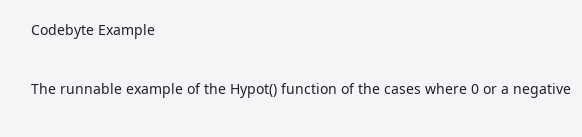Codebyte Example

The runnable example of the Hypot() function of the cases where 0 or a negative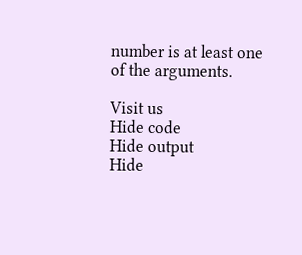number is at least one of the arguments.

Visit us
Hide code
Hide output
Hide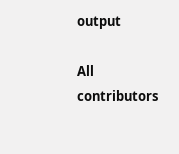output

All contributors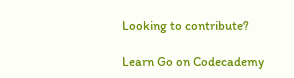Looking to contribute?

Learn Go on Codecademy